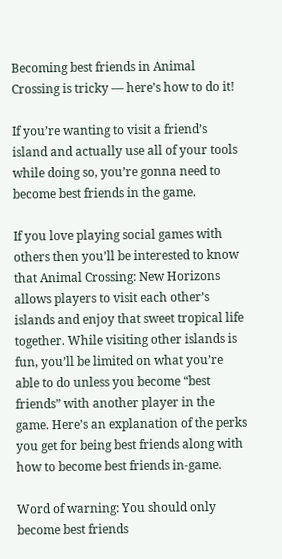Becoming best friends in Animal Crossing is tricky — here’s how to do it!

If you’re wanting to visit a friend’s island and actually use all of your tools while doing so, you’re gonna need to become best friends in the game.

If you love playing social games with others then you’ll be interested to know that Animal Crossing: New Horizons allows players to visit each other’s islands and enjoy that sweet tropical life together. While visiting other islands is fun, you’ll be limited on what you’re able to do unless you become “best friends” with another player in the game. Here’s an explanation of the perks you get for being best friends along with how to become best friends in-game.

Word of warning: You should only become best friends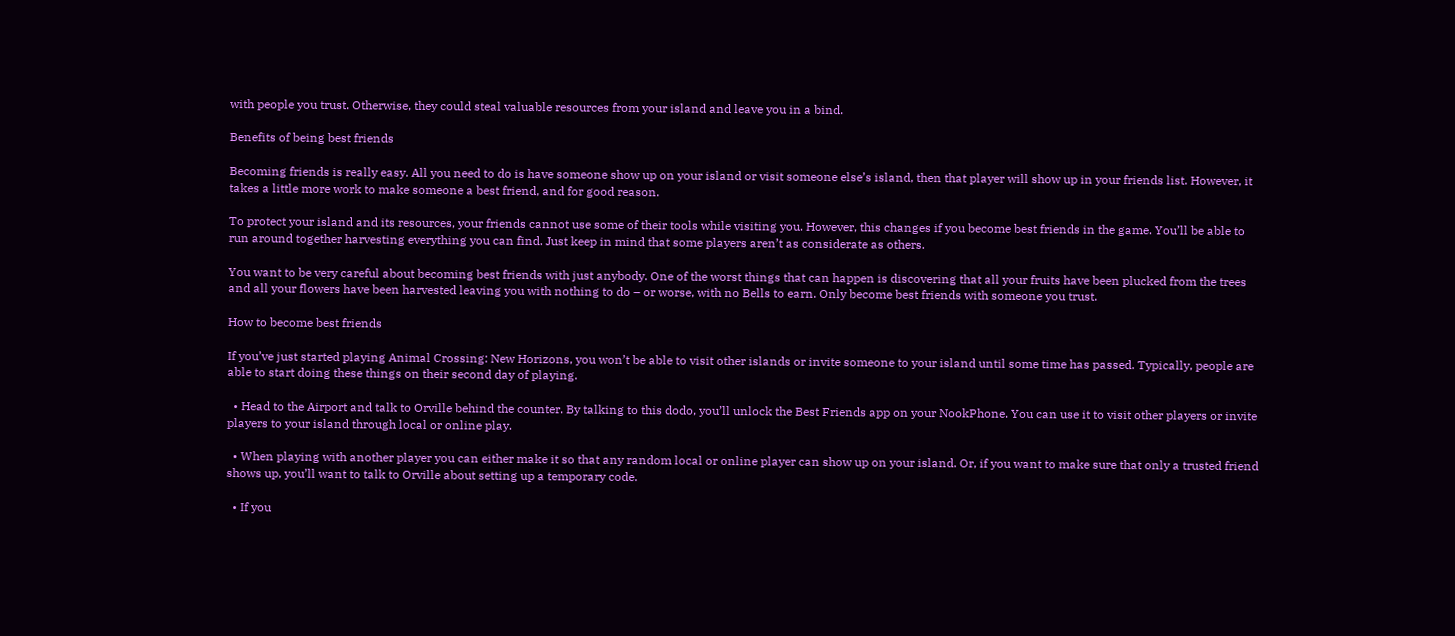with people you trust. Otherwise, they could steal valuable resources from your island and leave you in a bind.

Benefits of being best friends

Becoming friends is really easy. All you need to do is have someone show up on your island or visit someone else’s island, then that player will show up in your friends list. However, it takes a little more work to make someone a best friend, and for good reason.

To protect your island and its resources, your friends cannot use some of their tools while visiting you. However, this changes if you become best friends in the game. You’ll be able to run around together harvesting everything you can find. Just keep in mind that some players aren’t as considerate as others.

You want to be very careful about becoming best friends with just anybody. One of the worst things that can happen is discovering that all your fruits have been plucked from the trees and all your flowers have been harvested leaving you with nothing to do – or worse, with no Bells to earn. Only become best friends with someone you trust.

How to become best friends

If you’ve just started playing Animal Crossing: New Horizons, you won’t be able to visit other islands or invite someone to your island until some time has passed. Typically, people are able to start doing these things on their second day of playing.

  • Head to the Airport and talk to Orville behind the counter. By talking to this dodo, you’ll unlock the Best Friends app on your NookPhone. You can use it to visit other players or invite players to your island through local or online play.

  • When playing with another player you can either make it so that any random local or online player can show up on your island. Or, if you want to make sure that only a trusted friend shows up, you’ll want to talk to Orville about setting up a temporary code.

  • If you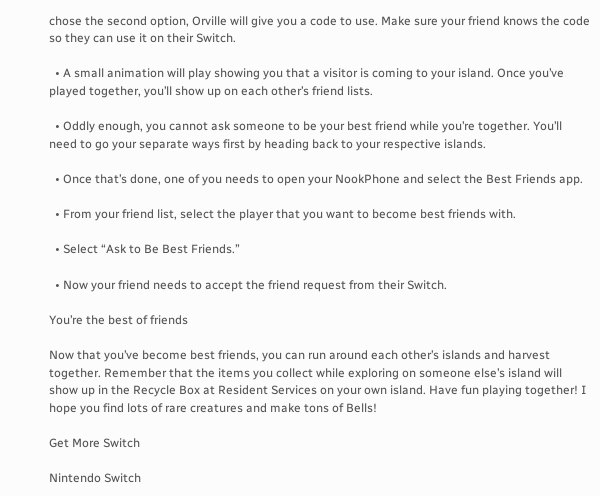chose the second option, Orville will give you a code to use. Make sure your friend knows the code so they can use it on their Switch.

  • A small animation will play showing you that a visitor is coming to your island. Once you’ve played together, you’ll show up on each other’s friend lists.

  • Oddly enough, you cannot ask someone to be your best friend while you’re together. You’ll need to go your separate ways first by heading back to your respective islands.

  • Once that’s done, one of you needs to open your NookPhone and select the Best Friends app.

  • From your friend list, select the player that you want to become best friends with.

  • Select “Ask to Be Best Friends.”

  • Now your friend needs to accept the friend request from their Switch.

You’re the best of friends

Now that you’ve become best friends, you can run around each other’s islands and harvest together. Remember that the items you collect while exploring on someone else’s island will show up in the Recycle Box at Resident Services on your own island. Have fun playing together! I hope you find lots of rare creatures and make tons of Bells!

Get More Switch

Nintendo Switch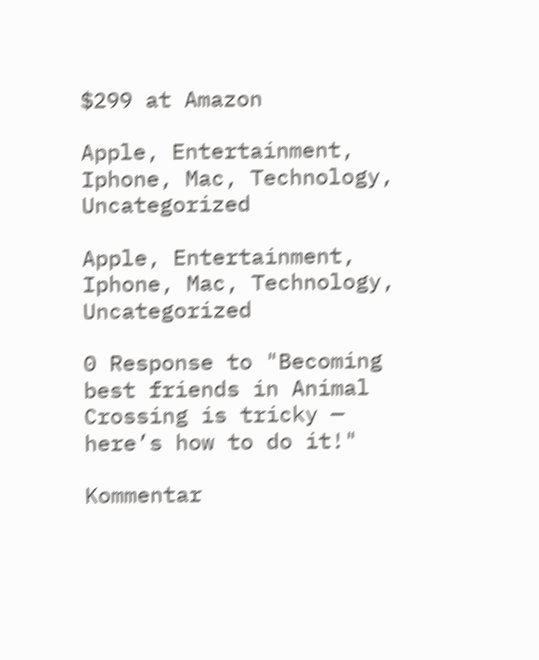$299 at Amazon

Apple, Entertainment, Iphone, Mac, Technology, Uncategorized

Apple, Entertainment, Iphone, Mac, Technology, Uncategorized

0 Response to "Becoming best friends in Animal Crossing is tricky — here’s how to do it!"

Kommentar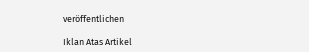veröffentlichen

Iklan Atas Artikel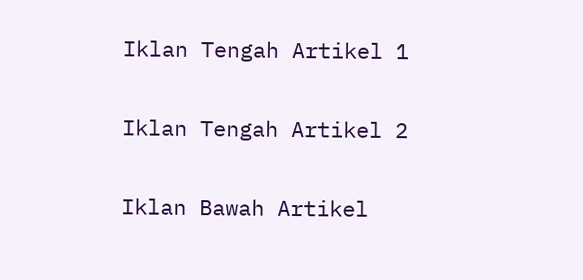Iklan Tengah Artikel 1

Iklan Tengah Artikel 2

Iklan Bawah Artikel